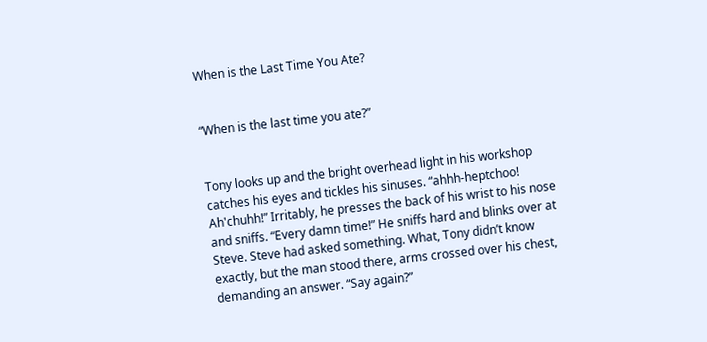When is the Last Time You Ate?


“When is the last time you ate?”


Tony looks up and the bright overhead light in his workshop catches his eyes and tickles his sinuses. “ahhh-heptchoo! Ah'chuhh!” Irritably, he presses the back of his wrist to his nose and sniffs. “Every damn time!” He sniffs hard and blinks over at Steve. Steve had asked something. What, Tony didn’t know exactly, but the man stood there, arms crossed over his chest, demanding an answer. “Say again?”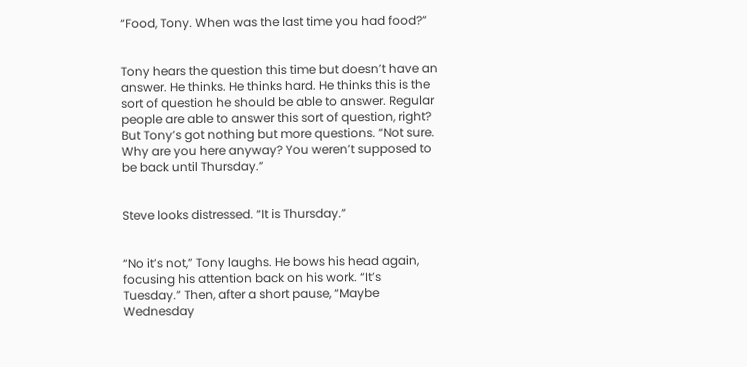“Food, Tony. When was the last time you had food?”


Tony hears the question this time but doesn’t have an answer. He thinks. He thinks hard. He thinks this is the sort of question he should be able to answer. Regular people are able to answer this sort of question, right? But Tony’s got nothing but more questions. “Not sure. Why are you here anyway? You weren’t supposed to be back until Thursday.”


Steve looks distressed. “It is Thursday.”


“No it’s not,” Tony laughs. He bows his head again, focusing his attention back on his work. “It’s Tuesday.” Then, after a short pause, “Maybe Wednesday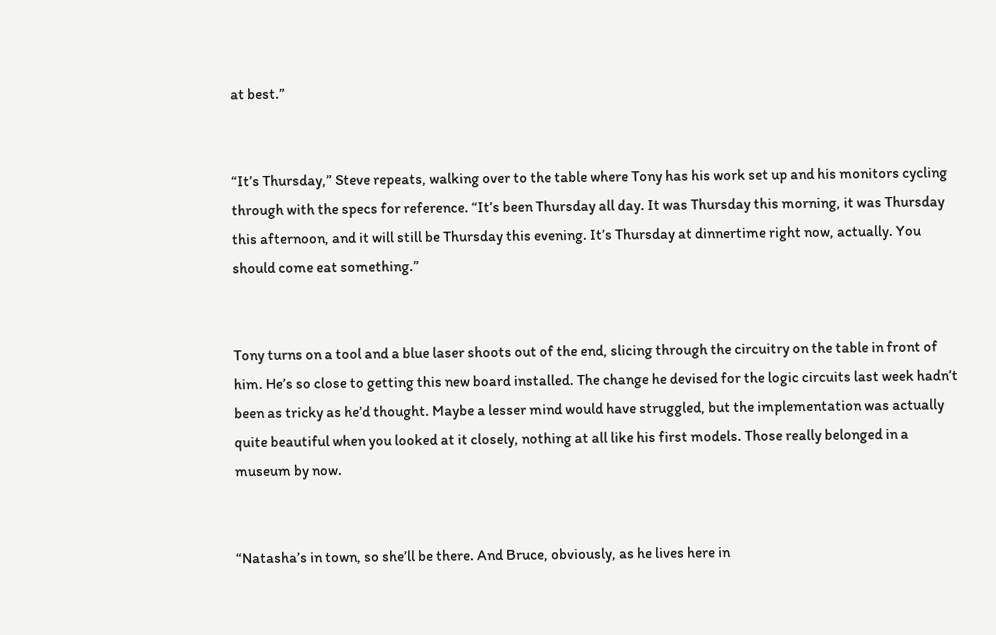at best.”


“It’s Thursday,” Steve repeats, walking over to the table where Tony has his work set up and his monitors cycling through with the specs for reference. “It’s been Thursday all day. It was Thursday this morning, it was Thursday this afternoon, and it will still be Thursday this evening. It’s Thursday at dinnertime right now, actually. You should come eat something.”


Tony turns on a tool and a blue laser shoots out of the end, slicing through the circuitry on the table in front of him. He’s so close to getting this new board installed. The change he devised for the logic circuits last week hadn’t been as tricky as he’d thought. Maybe a lesser mind would have struggled, but the implementation was actually quite beautiful when you looked at it closely, nothing at all like his first models. Those really belonged in a museum by now.


“Natasha’s in town, so she’ll be there. And Bruce, obviously, as he lives here in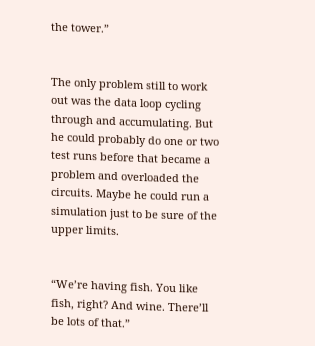the tower.”


The only problem still to work out was the data loop cycling through and accumulating. But he could probably do one or two test runs before that became a problem and overloaded the circuits. Maybe he could run a simulation just to be sure of the upper limits.


“We’re having fish. You like fish, right? And wine. There’ll be lots of that.”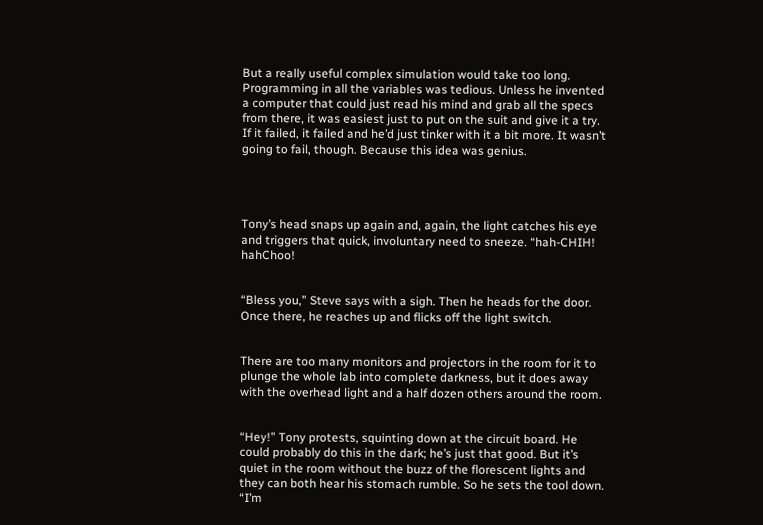But a really useful complex simulation would take too long. Programming in all the variables was tedious. Unless he invented a computer that could just read his mind and grab all the specs from there, it was easiest just to put on the suit and give it a try. If it failed, it failed and he’d just tinker with it a bit more. It wasn’t going to fail, though. Because this idea was genius.




Tony’s head snaps up again and, again, the light catches his eye and triggers that quick, involuntary need to sneeze. “hah-CHIH! hahChoo!


“Bless you,” Steve says with a sigh. Then he heads for the door. Once there, he reaches up and flicks off the light switch.


There are too many monitors and projectors in the room for it to plunge the whole lab into complete darkness, but it does away with the overhead light and a half dozen others around the room.


“Hey!” Tony protests, squinting down at the circuit board. He could probably do this in the dark; he’s just that good. But it’s quiet in the room without the buzz of the florescent lights and they can both hear his stomach rumble. So he sets the tool down. “I’m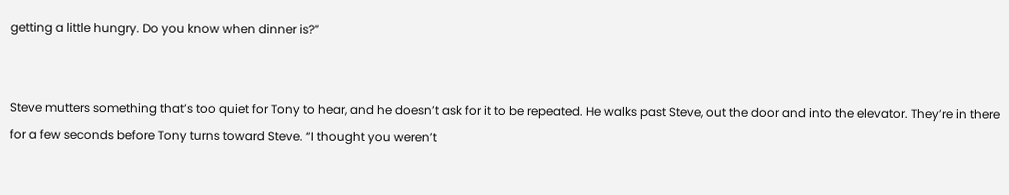getting a little hungry. Do you know when dinner is?”


Steve mutters something that’s too quiet for Tony to hear, and he doesn’t ask for it to be repeated. He walks past Steve, out the door and into the elevator. They’re in there for a few seconds before Tony turns toward Steve. “I thought you weren’t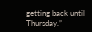getting back until Thursday.”